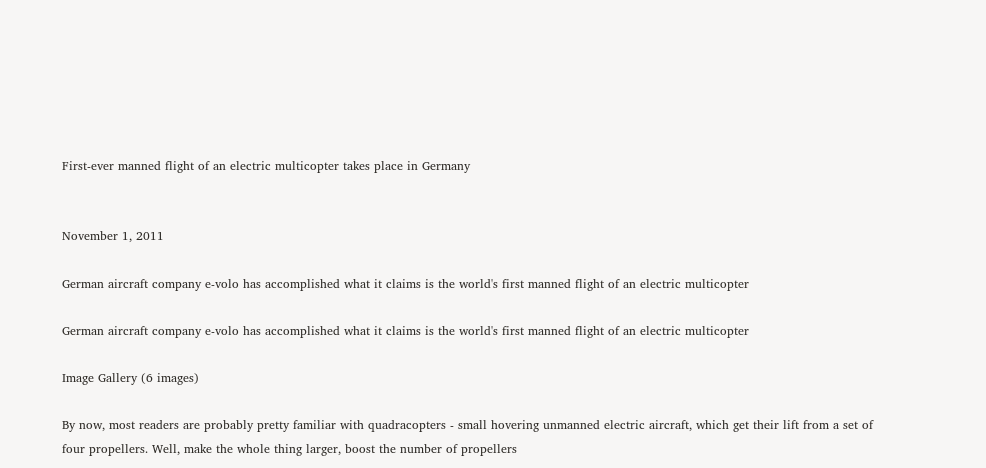First-ever manned flight of an electric multicopter takes place in Germany


November 1, 2011

German aircraft company e-volo has accomplished what it claims is the world's first manned flight of an electric multicopter

German aircraft company e-volo has accomplished what it claims is the world's first manned flight of an electric multicopter

Image Gallery (6 images)

By now, most readers are probably pretty familiar with quadracopters - small hovering unmanned electric aircraft, which get their lift from a set of four propellers. Well, make the whole thing larger, boost the number of propellers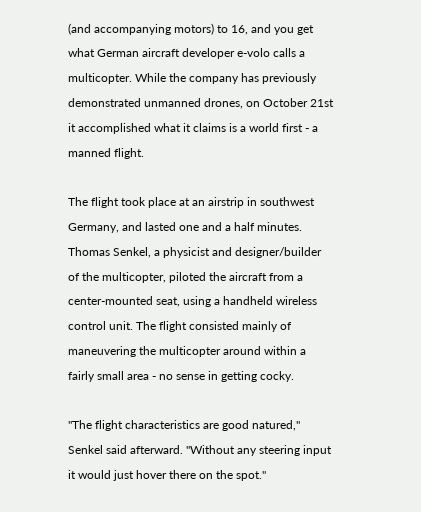(and accompanying motors) to 16, and you get what German aircraft developer e-volo calls a multicopter. While the company has previously demonstrated unmanned drones, on October 21st it accomplished what it claims is a world first - a manned flight.

The flight took place at an airstrip in southwest Germany, and lasted one and a half minutes. Thomas Senkel, a physicist and designer/builder of the multicopter, piloted the aircraft from a center-mounted seat, using a handheld wireless control unit. The flight consisted mainly of maneuvering the multicopter around within a fairly small area - no sense in getting cocky.

"The flight characteristics are good natured," Senkel said afterward. "Without any steering input it would just hover there on the spot."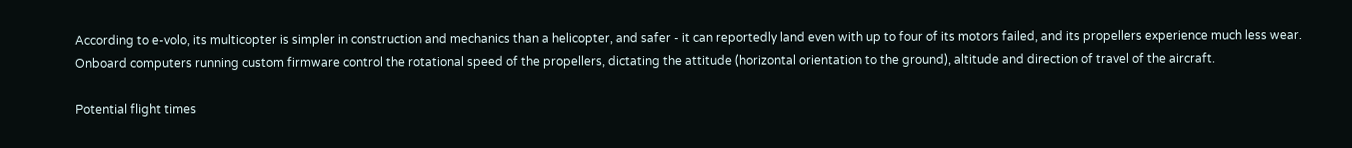According to e-volo, its multicopter is simpler in construction and mechanics than a helicopter, and safer - it can reportedly land even with up to four of its motors failed, and its propellers experience much less wear. Onboard computers running custom firmware control the rotational speed of the propellers, dictating the attitude (horizontal orientation to the ground), altitude and direction of travel of the aircraft.

Potential flight times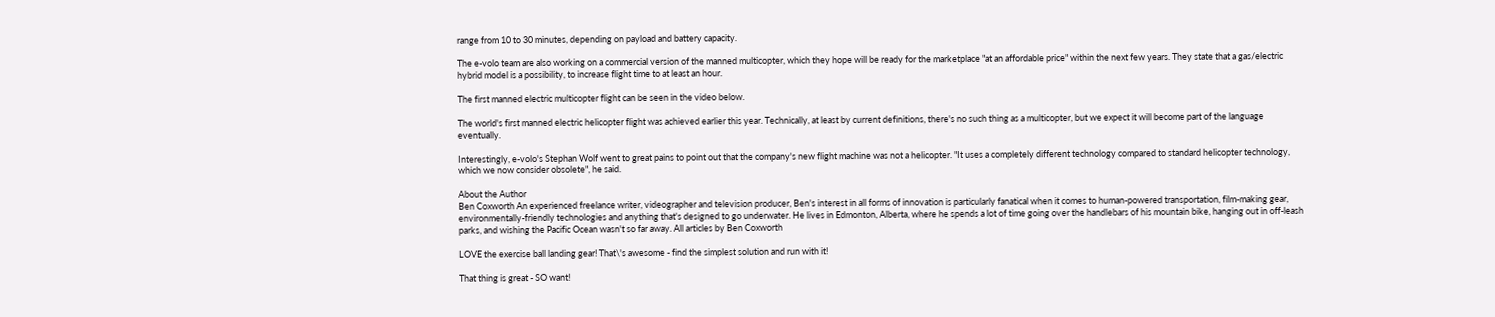range from 10 to 30 minutes, depending on payload and battery capacity.

The e-volo team are also working on a commercial version of the manned multicopter, which they hope will be ready for the marketplace "at an affordable price" within the next few years. They state that a gas/electric hybrid model is a possibility, to increase flight time to at least an hour.

The first manned electric multicopter flight can be seen in the video below.

The world's first manned electric helicopter flight was achieved earlier this year. Technically, at least by current definitions, there's no such thing as a multicopter, but we expect it will become part of the language eventually.

Interestingly, e-volo's Stephan Wolf went to great pains to point out that the company's new flight machine was not a helicopter. "It uses a completely different technology compared to standard helicopter technology, which we now consider obsolete", he said.

About the Author
Ben Coxworth An experienced freelance writer, videographer and television producer, Ben's interest in all forms of innovation is particularly fanatical when it comes to human-powered transportation, film-making gear, environmentally-friendly technologies and anything that's designed to go underwater. He lives in Edmonton, Alberta, where he spends a lot of time going over the handlebars of his mountain bike, hanging out in off-leash parks, and wishing the Pacific Ocean wasn't so far away. All articles by Ben Coxworth

LOVE the exercise ball landing gear! That\'s awesome - find the simplest solution and run with it!

That thing is great - SO want!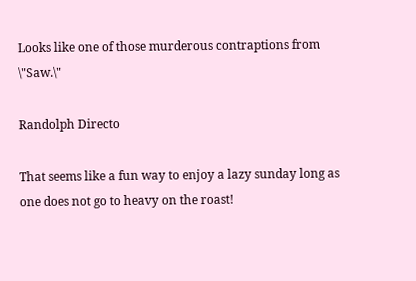Looks like one of those murderous contraptions from \"Saw.\"

Randolph Directo

That seems like a fun way to enjoy a lazy sunday long as one does not go to heavy on the roast!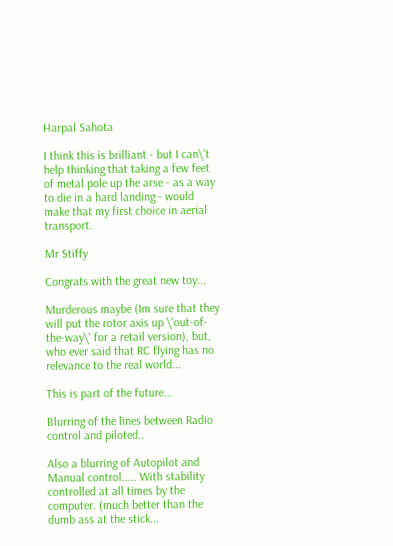Harpal Sahota

I think this is brilliant - but I can\'t help thinking that taking a few feet of metal pole up the arse - as a way to die in a hard landing - would make that my first choice in aerial transport.

Mr Stiffy

Congrats with the great new toy...

Murderous maybe (Im sure that they will put the rotor axis up \'out-of-the-way\' for a retail version), but, who ever said that RC flying has no relevance to the real world...

This is part of the future...

Blurring of the lines between Radio control and piloted..

Also a blurring of Autopilot and Manual control..... With stability controlled at all times by the computer. (much better than the dumb ass at the stick...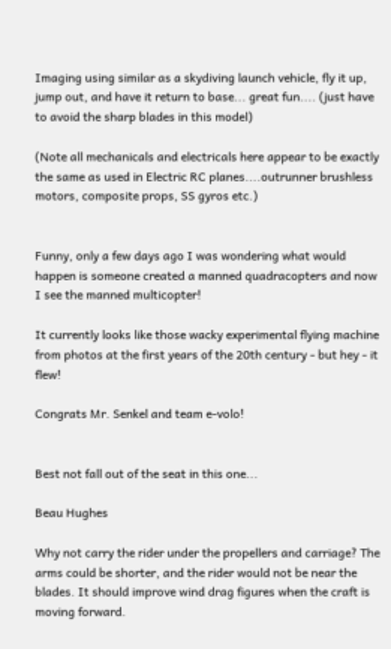Imaging using similar as a skydiving launch vehicle, fly it up, jump out, and have it return to base... great fun.... (just have to avoid the sharp blades in this model)

(Note all mechanicals and electricals here appear to be exactly the same as used in Electric RC planes....outrunner brushless motors, composite props, SS gyros etc.)


Funny, only a few days ago I was wondering what would happen is someone created a manned quadracopters and now I see the manned multicopter!

It currently looks like those wacky experimental flying machine from photos at the first years of the 20th century - but hey - it flew!

Congrats Mr. Senkel and team e-volo!


Best not fall out of the seat in this one...

Beau Hughes

Why not carry the rider under the propellers and carriage? The arms could be shorter, and the rider would not be near the blades. It should improve wind drag figures when the craft is moving forward.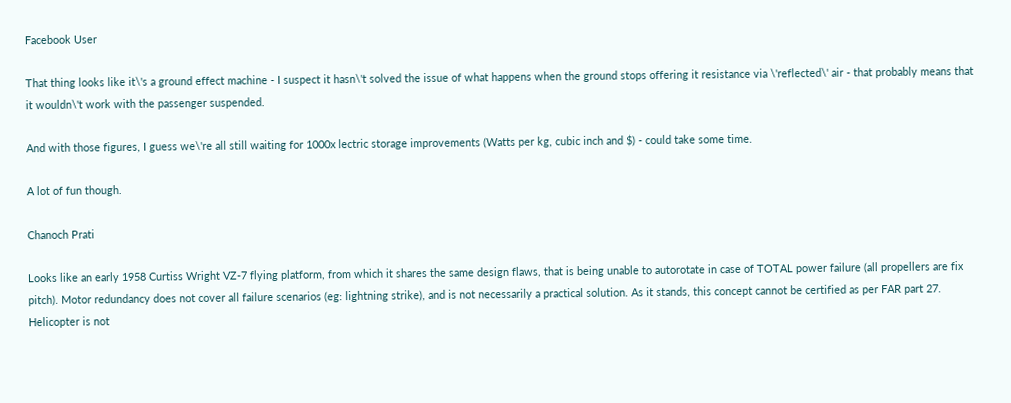Facebook User

That thing looks like it\'s a ground effect machine - I suspect it hasn\'t solved the issue of what happens when the ground stops offering it resistance via \'reflected\' air - that probably means that it wouldn\'t work with the passenger suspended.

And with those figures, I guess we\'re all still waiting for 1000x lectric storage improvements (Watts per kg, cubic inch and $) - could take some time.

A lot of fun though.

Chanoch Prati

Looks like an early 1958 Curtiss Wright VZ-7 flying platform, from which it shares the same design flaws, that is being unable to autorotate in case of TOTAL power failure (all propellers are fix pitch). Motor redundancy does not cover all failure scenarios (eg: lightning strike), and is not necessarily a practical solution. As it stands, this concept cannot be certified as per FAR part 27. Helicopter is not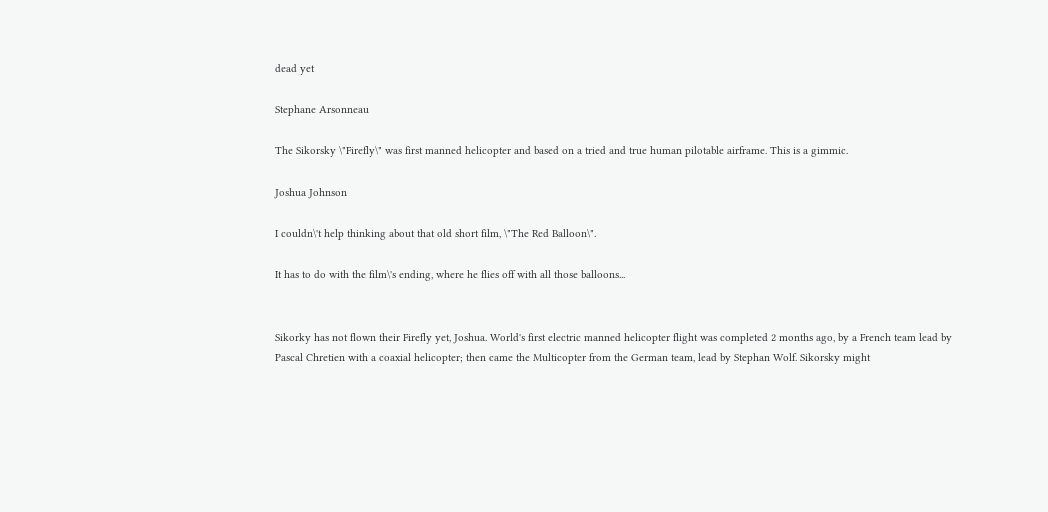dead yet

Stephane Arsonneau

The Sikorsky \"Firefly\" was first manned helicopter and based on a tried and true human pilotable airframe. This is a gimmic.

Joshua Johnson

I couldn\'t help thinking about that old short film, \"The Red Balloon\".

It has to do with the film\'s ending, where he flies off with all those balloons...


Sikorky has not flown their Firefly yet, Joshua. World's first electric manned helicopter flight was completed 2 months ago, by a French team lead by Pascal Chretien with a coaxial helicopter; then came the Multicopter from the German team, lead by Stephan Wolf. Sikorsky might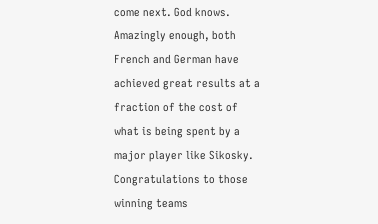come next. God knows. Amazingly enough, both French and German have achieved great results at a fraction of the cost of what is being spent by a major player like Sikosky. Congratulations to those winning teams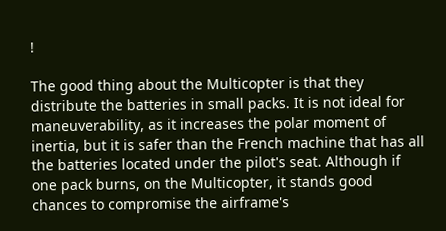!

The good thing about the Multicopter is that they distribute the batteries in small packs. It is not ideal for maneuverability, as it increases the polar moment of inertia, but it is safer than the French machine that has all the batteries located under the pilot's seat. Although if one pack burns, on the Multicopter, it stands good chances to compromise the airframe's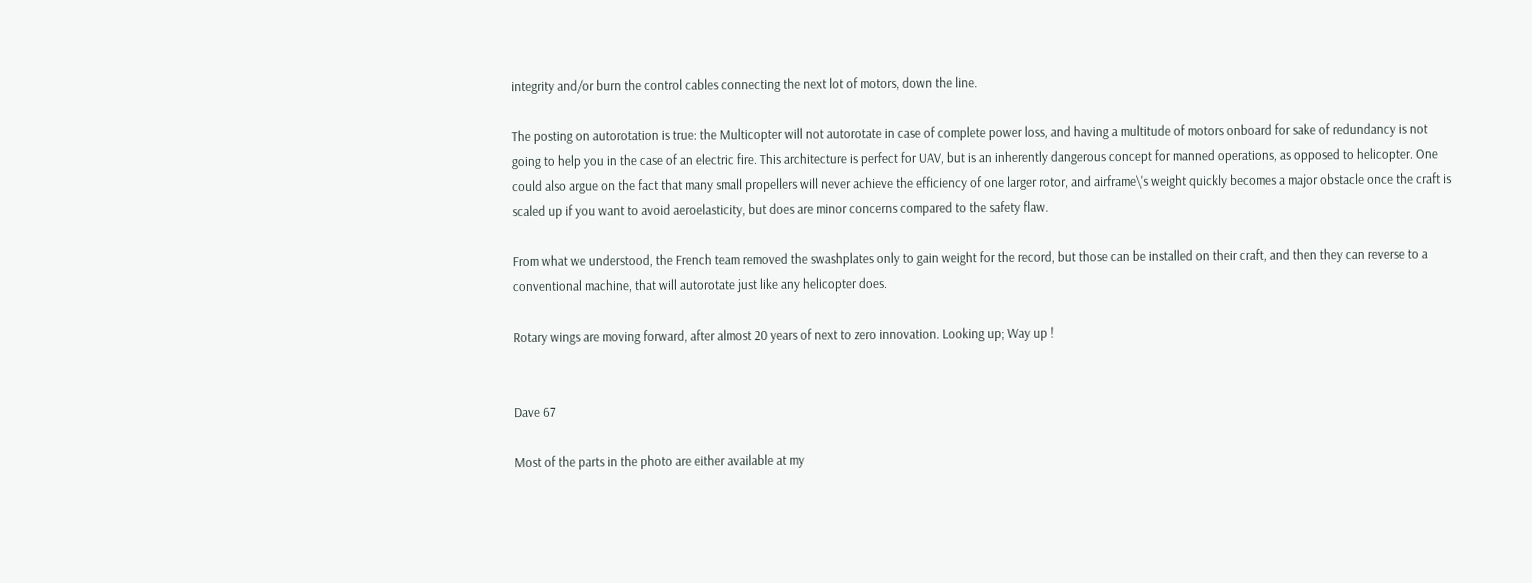integrity and/or burn the control cables connecting the next lot of motors, down the line.

The posting on autorotation is true: the Multicopter will not autorotate in case of complete power loss, and having a multitude of motors onboard for sake of redundancy is not going to help you in the case of an electric fire. This architecture is perfect for UAV, but is an inherently dangerous concept for manned operations, as opposed to helicopter. One could also argue on the fact that many small propellers will never achieve the efficiency of one larger rotor, and airframe\'s weight quickly becomes a major obstacle once the craft is scaled up if you want to avoid aeroelasticity, but does are minor concerns compared to the safety flaw.

From what we understood, the French team removed the swashplates only to gain weight for the record, but those can be installed on their craft, and then they can reverse to a conventional machine, that will autorotate just like any helicopter does.

Rotary wings are moving forward, after almost 20 years of next to zero innovation. Looking up; Way up !


Dave 67

Most of the parts in the photo are either available at my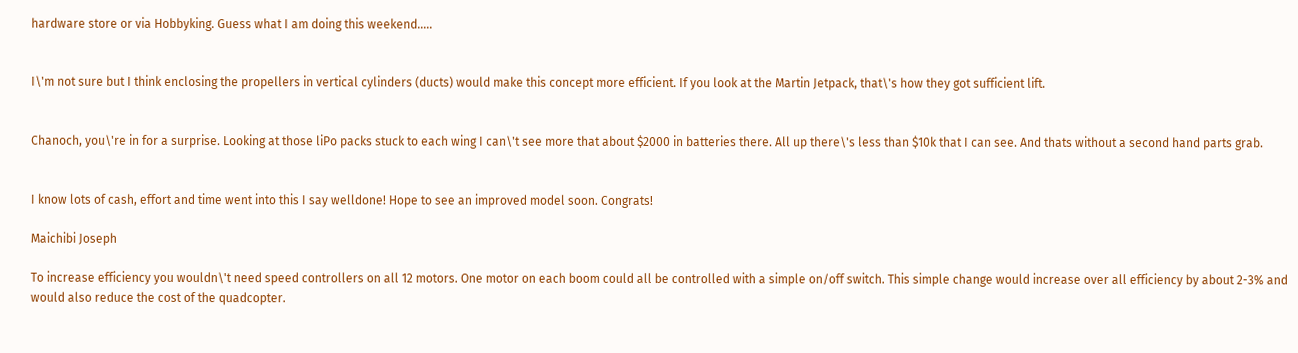hardware store or via Hobbyking. Guess what I am doing this weekend.....


I\'m not sure but I think enclosing the propellers in vertical cylinders (ducts) would make this concept more efficient. If you look at the Martin Jetpack, that\'s how they got sufficient lift.


Chanoch, you\'re in for a surprise. Looking at those liPo packs stuck to each wing I can\'t see more that about $2000 in batteries there. All up there\'s less than $10k that I can see. And thats without a second hand parts grab.


I know lots of cash, effort and time went into this I say welldone! Hope to see an improved model soon. Congrats!

Maichibi Joseph

To increase efficiency you wouldn\'t need speed controllers on all 12 motors. One motor on each boom could all be controlled with a simple on/off switch. This simple change would increase over all efficiency by about 2-3% and would also reduce the cost of the quadcopter.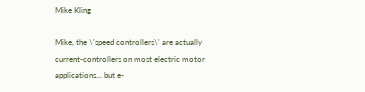Mike Kling

Mike, the \'speed controllers\' are actually current-controllers on most electric motor applications... but e-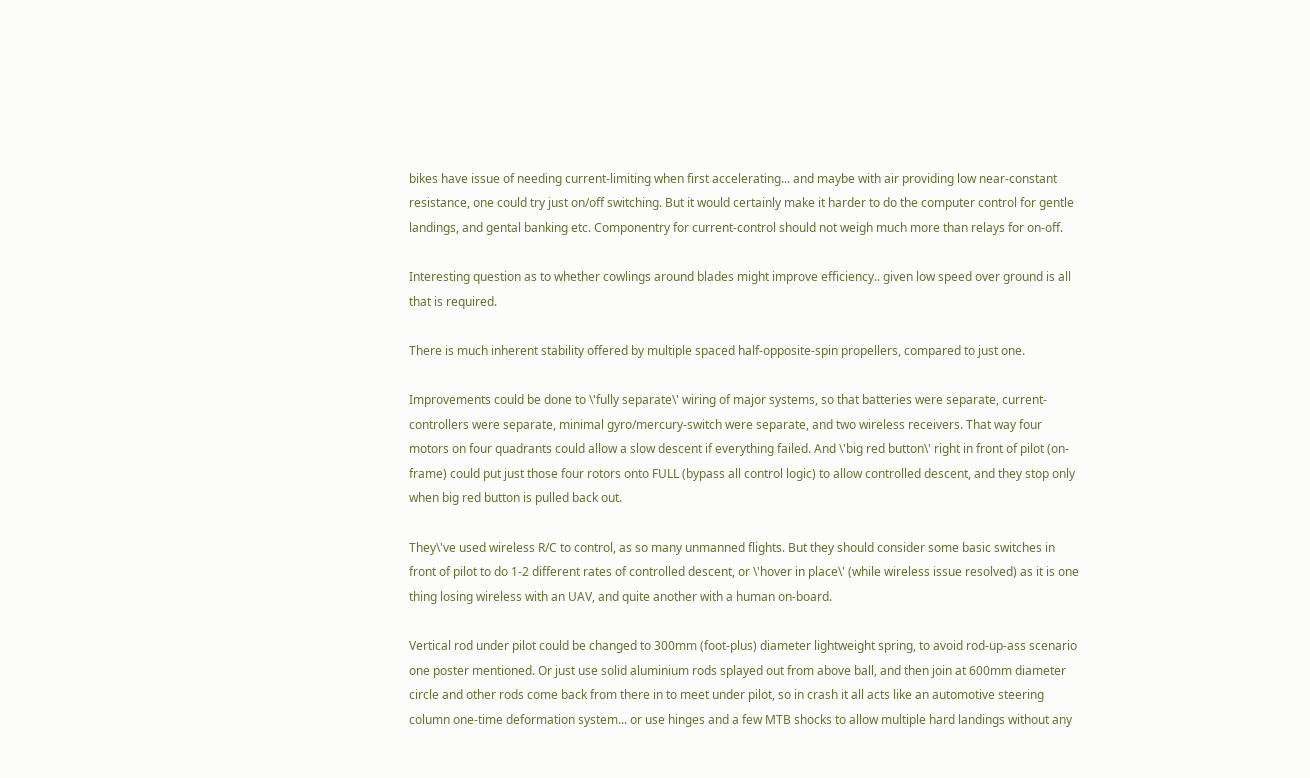bikes have issue of needing current-limiting when first accelerating... and maybe with air providing low near-constant resistance, one could try just on/off switching. But it would certainly make it harder to do the computer control for gentle landings, and gental banking etc. Componentry for current-control should not weigh much more than relays for on-off.

Interesting question as to whether cowlings around blades might improve efficiency.. given low speed over ground is all that is required.

There is much inherent stability offered by multiple spaced half-opposite-spin propellers, compared to just one.

Improvements could be done to \'fully separate\' wiring of major systems, so that batteries were separate, current-controllers were separate, minimal gyro/mercury-switch were separate, and two wireless receivers. That way four motors on four quadrants could allow a slow descent if everything failed. And \'big red button\' right in front of pilot (on-frame) could put just those four rotors onto FULL (bypass all control logic) to allow controlled descent, and they stop only when big red button is pulled back out.

They\'ve used wireless R/C to control, as so many unmanned flights. But they should consider some basic switches in front of pilot to do 1-2 different rates of controlled descent, or \'hover in place\' (while wireless issue resolved) as it is one thing losing wireless with an UAV, and quite another with a human on-board.

Vertical rod under pilot could be changed to 300mm (foot-plus) diameter lightweight spring, to avoid rod-up-ass scenario one poster mentioned. Or just use solid aluminium rods splayed out from above ball, and then join at 600mm diameter circle and other rods come back from there in to meet under pilot, so in crash it all acts like an automotive steering column one-time deformation system... or use hinges and a few MTB shocks to allow multiple hard landings without any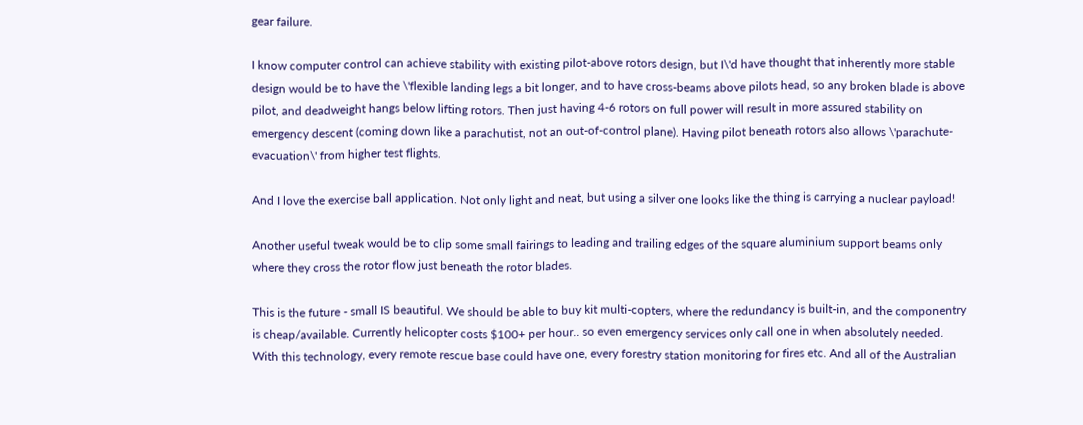gear failure.

I know computer control can achieve stability with existing pilot-above rotors design, but I\'d have thought that inherently more stable design would be to have the \'flexible landing legs a bit longer, and to have cross-beams above pilots head, so any broken blade is above pilot, and deadweight hangs below lifting rotors. Then just having 4-6 rotors on full power will result in more assured stability on emergency descent (coming down like a parachutist, not an out-of-control plane). Having pilot beneath rotors also allows \'parachute-evacuation\' from higher test flights.

And I love the exercise ball application. Not only light and neat, but using a silver one looks like the thing is carrying a nuclear payload!

Another useful tweak would be to clip some small fairings to leading and trailing edges of the square aluminium support beams only where they cross the rotor flow just beneath the rotor blades.

This is the future - small IS beautiful. We should be able to buy kit multi-copters, where the redundancy is built-in, and the componentry is cheap/available. Currently helicopter costs $100+ per hour.. so even emergency services only call one in when absolutely needed. With this technology, every remote rescue base could have one, every forestry station monitoring for fires etc. And all of the Australian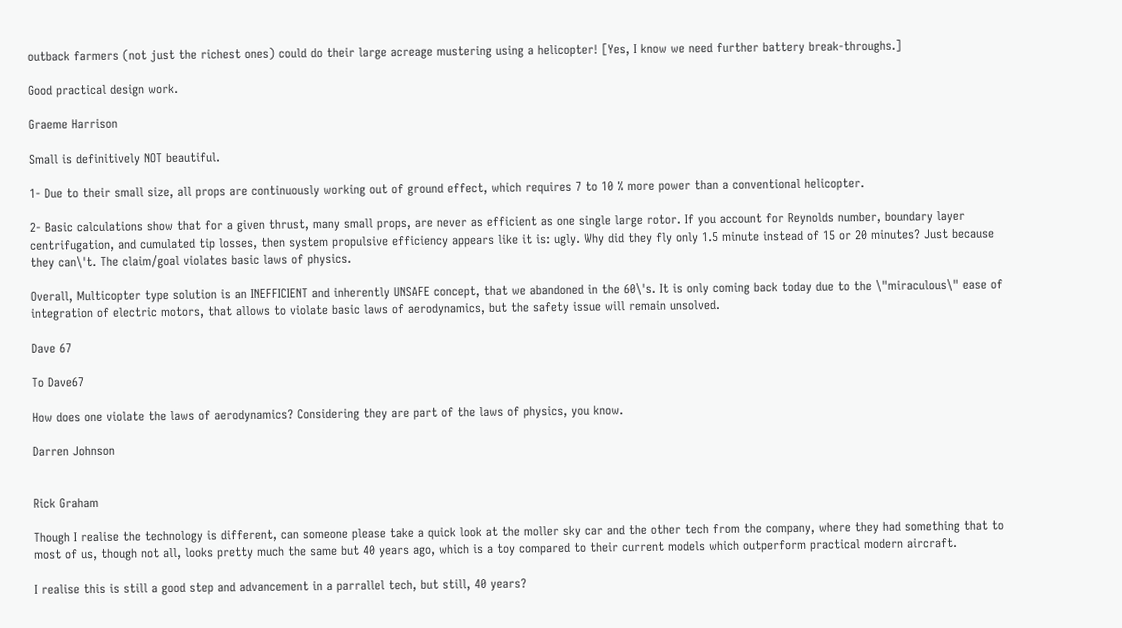outback farmers (not just the richest ones) could do their large acreage mustering using a helicopter! [Yes, I know we need further battery break-throughs.]

Good practical design work.

Graeme Harrison

Small is definitively NOT beautiful.

1- Due to their small size, all props are continuously working out of ground effect, which requires 7 to 10 % more power than a conventional helicopter.

2- Basic calculations show that for a given thrust, many small props, are never as efficient as one single large rotor. If you account for Reynolds number, boundary layer centrifugation, and cumulated tip losses, then system propulsive efficiency appears like it is: ugly. Why did they fly only 1.5 minute instead of 15 or 20 minutes? Just because they can\'t. The claim/goal violates basic laws of physics.

Overall, Multicopter type solution is an INEFFICIENT and inherently UNSAFE concept, that we abandoned in the 60\'s. It is only coming back today due to the \"miraculous\" ease of integration of electric motors, that allows to violate basic laws of aerodynamics, but the safety issue will remain unsolved.

Dave 67

To Dave67

How does one violate the laws of aerodynamics? Considering they are part of the laws of physics, you know.

Darren Johnson


Rick Graham

Though I realise the technology is different, can someone please take a quick look at the moller sky car and the other tech from the company, where they had something that to most of us, though not all, looks pretty much the same but 40 years ago, which is a toy compared to their current models which outperform practical modern aircraft.

I realise this is still a good step and advancement in a parrallel tech, but still, 40 years?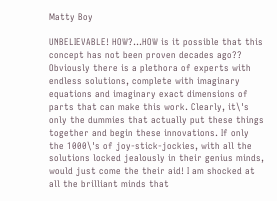Matty Boy

UNBELIEVABLE! HOW?...HOW is it possible that this concept has not been proven decades ago?? Obviously there is a plethora of experts with endless solutions, complete with imaginary equations and imaginary exact dimensions of parts that can make this work. Clearly, it\'s only the dummies that actually put these things together and begin these innovations. If only the 1000\'s of joy-stick-jockies, with all the solutions locked jealously in their genius minds, would just come the their aid! I am shocked at all the brilliant minds that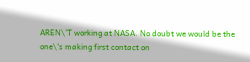AREN\'T working at NASA. No doubt we would be the one\'s making first contact on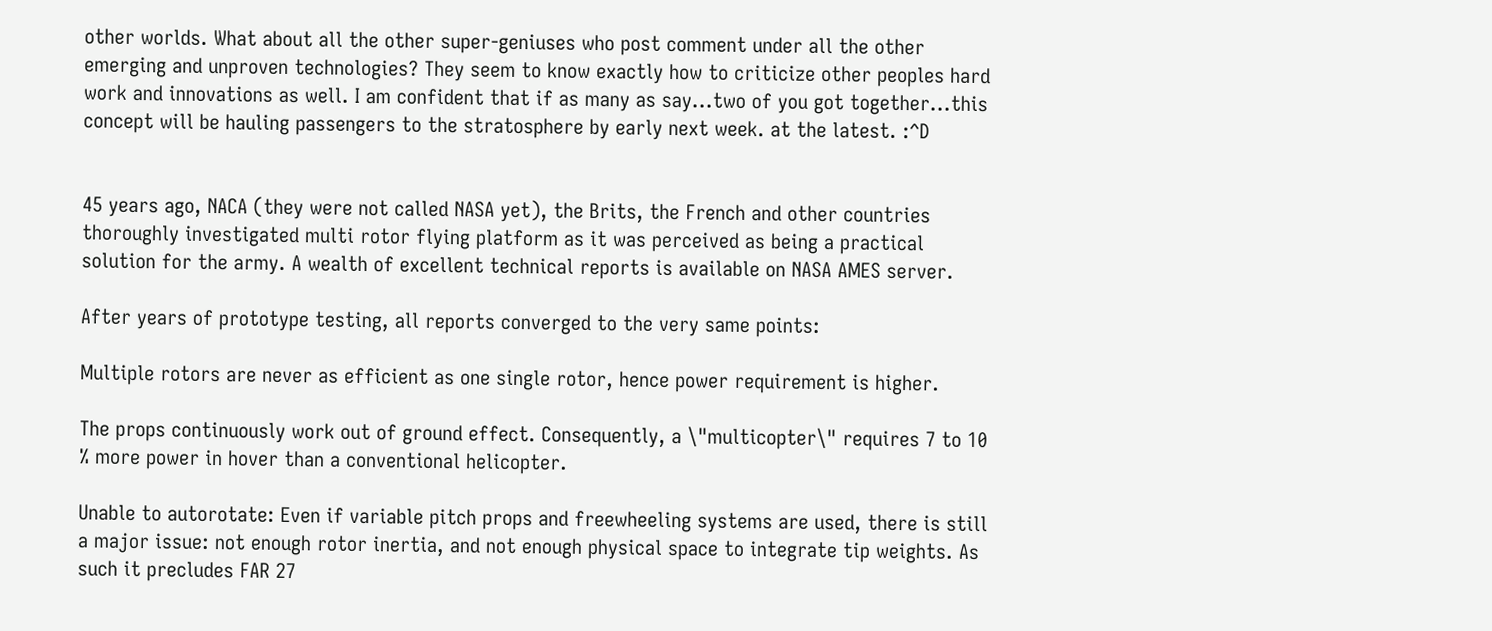other worlds. What about all the other super-geniuses who post comment under all the other emerging and unproven technologies? They seem to know exactly how to criticize other peoples hard work and innovations as well. I am confident that if as many as say...two of you got together...this concept will be hauling passengers to the stratosphere by early next week. at the latest. :^D


45 years ago, NACA (they were not called NASA yet), the Brits, the French and other countries thoroughly investigated multi rotor flying platform as it was perceived as being a practical solution for the army. A wealth of excellent technical reports is available on NASA AMES server.

After years of prototype testing, all reports converged to the very same points:

Multiple rotors are never as efficient as one single rotor, hence power requirement is higher.

The props continuously work out of ground effect. Consequently, a \"multicopter\" requires 7 to 10 % more power in hover than a conventional helicopter.

Unable to autorotate: Even if variable pitch props and freewheeling systems are used, there is still a major issue: not enough rotor inertia, and not enough physical space to integrate tip weights. As such it precludes FAR 27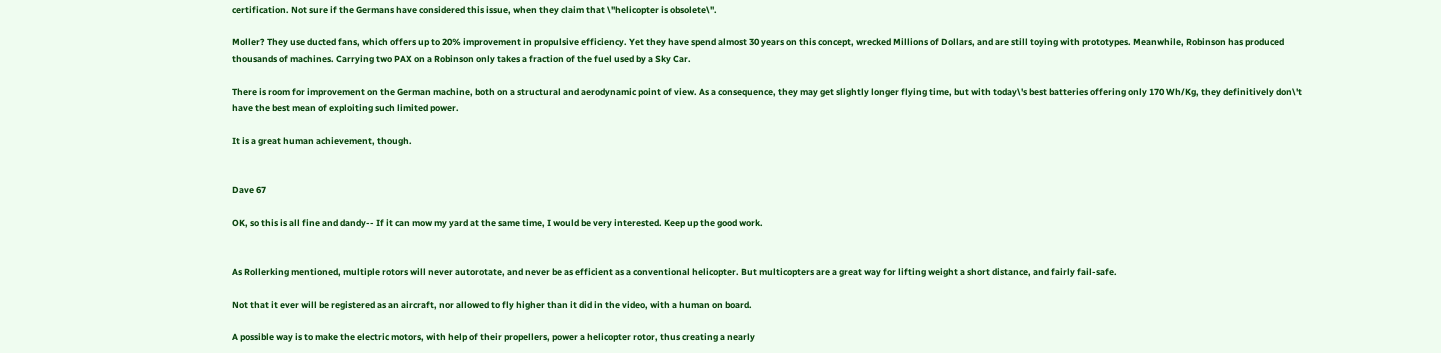certification. Not sure if the Germans have considered this issue, when they claim that \"helicopter is obsolete\".

Moller? They use ducted fans, which offers up to 20% improvement in propulsive efficiency. Yet they have spend almost 30 years on this concept, wrecked Millions of Dollars, and are still toying with prototypes. Meanwhile, Robinson has produced thousands of machines. Carrying two PAX on a Robinson only takes a fraction of the fuel used by a Sky Car.

There is room for improvement on the German machine, both on a structural and aerodynamic point of view. As a consequence, they may get slightly longer flying time, but with today\'s best batteries offering only 170 Wh/Kg, they definitively don\'t have the best mean of exploiting such limited power.

It is a great human achievement, though.


Dave 67

OK, so this is all fine and dandy-- If it can mow my yard at the same time, I would be very interested. Keep up the good work.


As Rollerking mentioned, multiple rotors will never autorotate, and never be as efficient as a conventional helicopter. But multicopters are a great way for lifting weight a short distance, and fairly fail-safe.

Not that it ever will be registered as an aircraft, nor allowed to fly higher than it did in the video, with a human on board.

A possible way is to make the electric motors, with help of their propellers, power a helicopter rotor, thus creating a nearly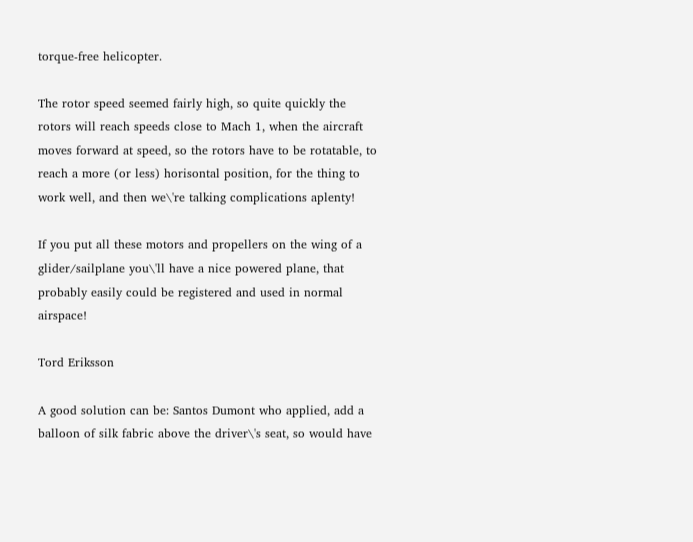torque-free helicopter.

The rotor speed seemed fairly high, so quite quickly the rotors will reach speeds close to Mach 1, when the aircraft moves forward at speed, so the rotors have to be rotatable, to reach a more (or less) horisontal position, for the thing to work well, and then we\'re talking complications aplenty!

If you put all these motors and propellers on the wing of a glider/sailplane you\'ll have a nice powered plane, that probably easily could be registered and used in normal airspace!

Tord Eriksson

A good solution can be: Santos Dumont who applied, add a balloon of silk fabric above the driver\'s seat, so would have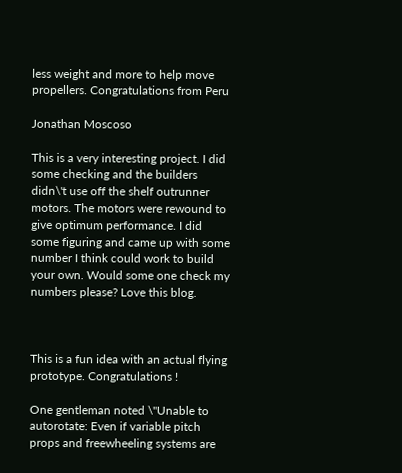less weight and more to help move propellers. Congratulations from Peru

Jonathan Moscoso

This is a very interesting project. I did some checking and the builders didn\'t use off the shelf outrunner motors. The motors were rewound to give optimum performance. I did some figuring and came up with some number I think could work to build your own. Would some one check my numbers please? Love this blog.



This is a fun idea with an actual flying prototype. Congratulations !

One gentleman noted \"Unable to autorotate: Even if variable pitch props and freewheeling systems are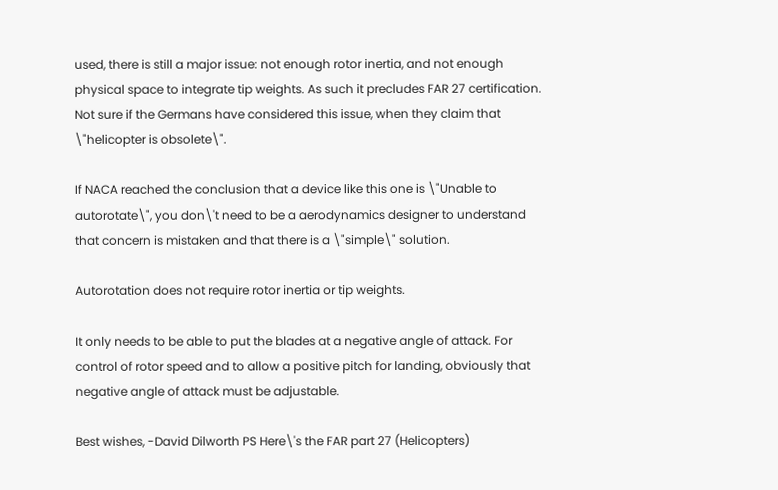used, there is still a major issue: not enough rotor inertia, and not enough physical space to integrate tip weights. As such it precludes FAR 27 certification. Not sure if the Germans have considered this issue, when they claim that \"helicopter is obsolete\".

If NACA reached the conclusion that a device like this one is \"Unable to autorotate\", you don\'t need to be a aerodynamics designer to understand that concern is mistaken and that there is a \"simple\" solution.

Autorotation does not require rotor inertia or tip weights.

It only needs to be able to put the blades at a negative angle of attack. For control of rotor speed and to allow a positive pitch for landing, obviously that negative angle of attack must be adjustable.

Best wishes, -David Dilworth PS Here\'s the FAR part 27 (Helicopters)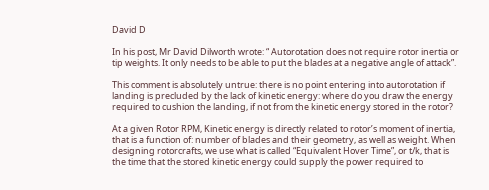David D

In his post, Mr David Dilworth wrote: “ Autorotation does not require rotor inertia or tip weights. It only needs to be able to put the blades at a negative angle of attack”.

This comment is absolutely untrue: there is no point entering into autorotation if landing is precluded by the lack of kinetic energy: where do you draw the energy required to cushion the landing, if not from the kinetic energy stored in the rotor?

At a given Rotor RPM, Kinetic energy is directly related to rotor’s moment of inertia, that is a function of: number of blades and their geometry, as well as weight. When designing rotorcrafts, we use what is called “Equivalent Hover Time”, or t/k, that is the time that the stored kinetic energy could supply the power required to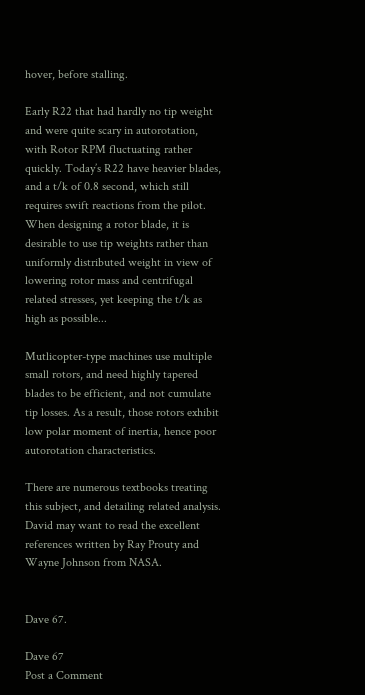hover, before stalling.

Early R22 that had hardly no tip weight and were quite scary in autorotation, with Rotor RPM fluctuating rather quickly. Today’s R22 have heavier blades, and a t/k of 0.8 second, which still requires swift reactions from the pilot. When designing a rotor blade, it is desirable to use tip weights rather than uniformly distributed weight in view of lowering rotor mass and centrifugal related stresses, yet keeping the t/k as high as possible...

Mutlicopter-type machines use multiple small rotors, and need highly tapered blades to be efficient, and not cumulate tip losses. As a result, those rotors exhibit low polar moment of inertia, hence poor autorotation characteristics.

There are numerous textbooks treating this subject, and detailing related analysis. David may want to read the excellent references written by Ray Prouty and Wayne Johnson from NASA.


Dave 67.

Dave 67
Post a Comment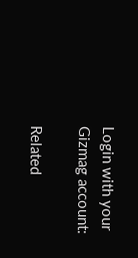Login with your Gizmag account:

Related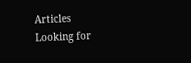Articles
Looking for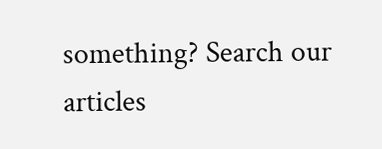something? Search our articles